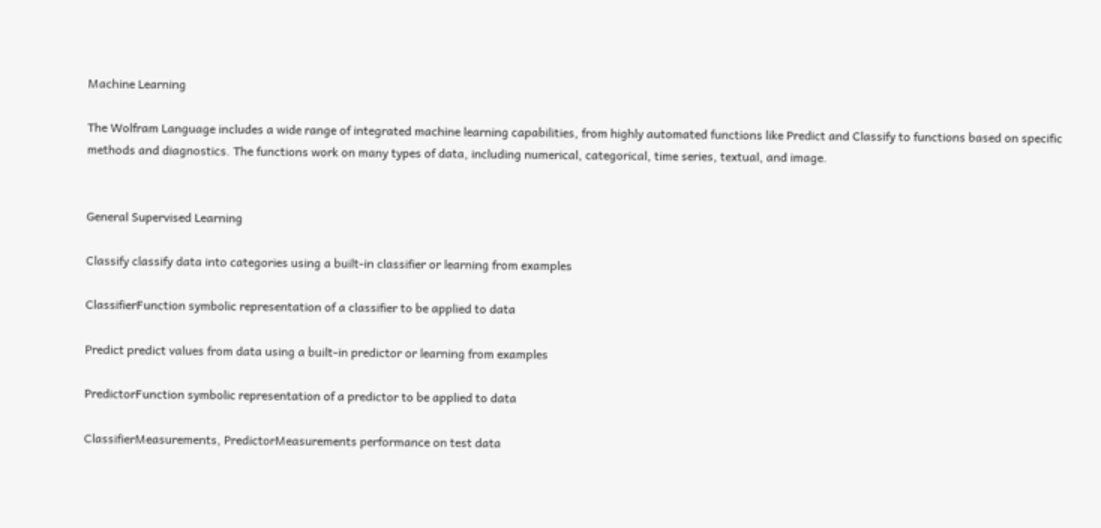Machine Learning

The Wolfram Language includes a wide range of integrated machine learning capabilities, from highly automated functions like Predict and Classify to functions based on specific methods and diagnostics. The functions work on many types of data, including numerical, categorical, time series, textual, and image.


General Supervised Learning

Classify classify data into categories using a built-in classifier or learning from examples

ClassifierFunction symbolic representation of a classifier to be applied to data

Predict predict values from data using a built-in predictor or learning from examples

PredictorFunction symbolic representation of a predictor to be applied to data

ClassifierMeasurements, PredictorMeasurements performance on test data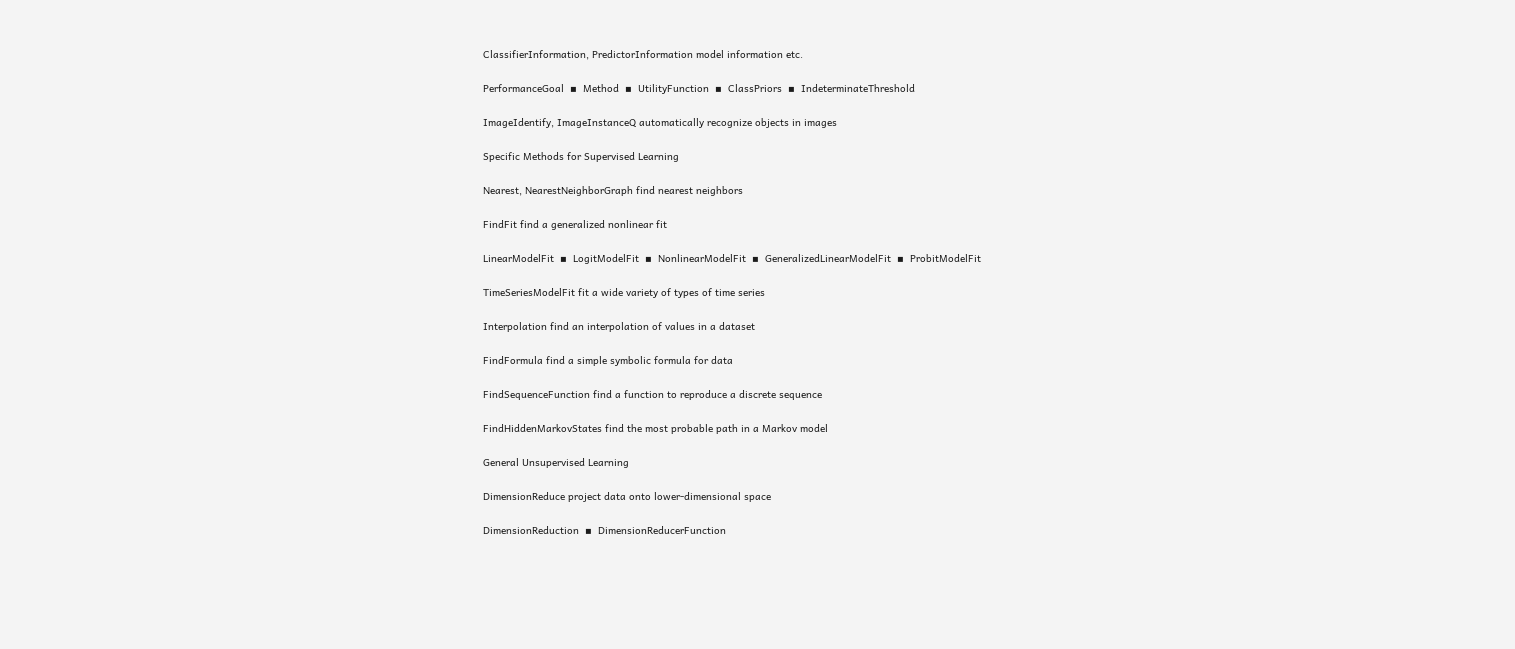ClassifierInformation, PredictorInformation model information etc.

PerformanceGoal  ▪  Method  ▪  UtilityFunction  ▪  ClassPriors  ▪  IndeterminateThreshold

ImageIdentify, ImageInstanceQ automatically recognize objects in images

Specific Methods for Supervised Learning

Nearest, NearestNeighborGraph find nearest neighbors

FindFit find a generalized nonlinear fit

LinearModelFit  ▪  LogitModelFit  ▪  NonlinearModelFit  ▪  GeneralizedLinearModelFit  ▪  ProbitModelFit

TimeSeriesModelFit fit a wide variety of types of time series

Interpolation find an interpolation of values in a dataset

FindFormula find a simple symbolic formula for data

FindSequenceFunction find a function to reproduce a discrete sequence

FindHiddenMarkovStates find the most probable path in a Markov model

General Unsupervised Learning

DimensionReduce project data onto lower-dimensional space

DimensionReduction  ▪  DimensionReducerFunction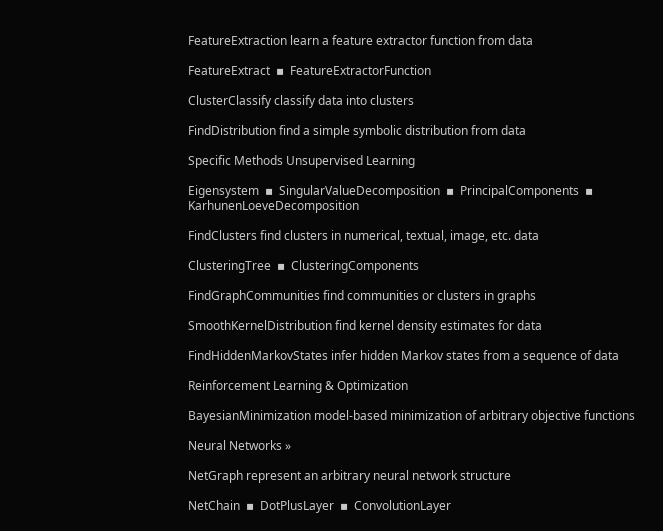FeatureExtraction learn a feature extractor function from data

FeatureExtract  ▪  FeatureExtractorFunction

ClusterClassify classify data into clusters

FindDistribution find a simple symbolic distribution from data

Specific Methods Unsupervised Learning

Eigensystem  ▪  SingularValueDecomposition  ▪  PrincipalComponents  ▪  KarhunenLoeveDecomposition

FindClusters find clusters in numerical, textual, image, etc. data

ClusteringTree  ▪  ClusteringComponents

FindGraphCommunities find communities or clusters in graphs

SmoothKernelDistribution find kernel density estimates for data

FindHiddenMarkovStates infer hidden Markov states from a sequence of data

Reinforcement Learning & Optimization

BayesianMinimization model-based minimization of arbitrary objective functions

Neural Networks »

NetGraph represent an arbitrary neural network structure

NetChain  ▪  DotPlusLayer  ▪  ConvolutionLayer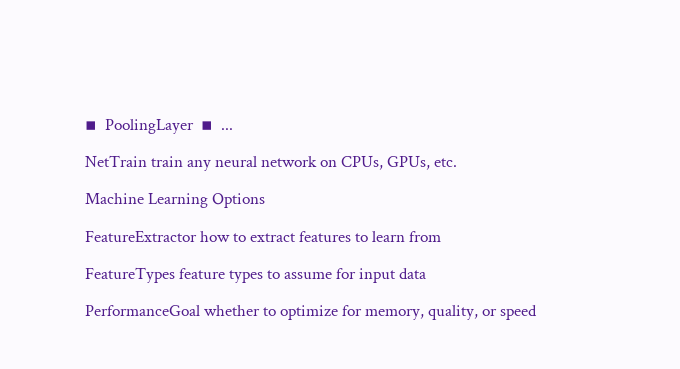▪  PoolingLayer  ▪  ...

NetTrain train any neural network on CPUs, GPUs, etc.

Machine Learning Options

FeatureExtractor how to extract features to learn from

FeatureTypes feature types to assume for input data

PerformanceGoal whether to optimize for memory, quality, or speed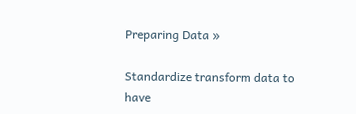Preparing Data »

Standardize transform data to have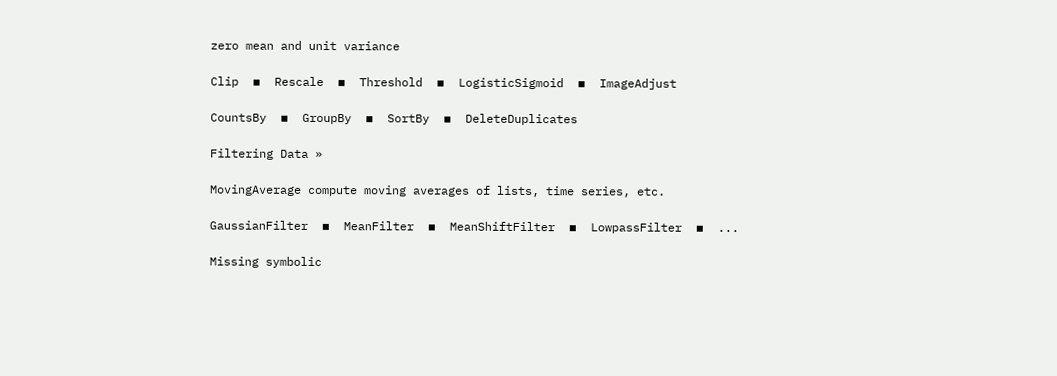zero mean and unit variance

Clip  ▪  Rescale  ▪  Threshold  ▪  LogisticSigmoid  ▪  ImageAdjust

CountsBy  ▪  GroupBy  ▪  SortBy  ▪  DeleteDuplicates

Filtering Data »

MovingAverage compute moving averages of lists, time series, etc.

GaussianFilter  ▪  MeanFilter  ▪  MeanShiftFilter  ▪  LowpassFilter  ▪  ...

Missing symbolic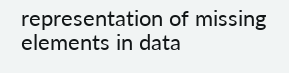representation of missing elements in data